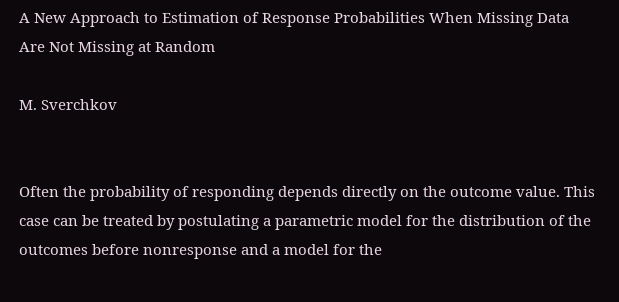A New Approach to Estimation of Response Probabilities When Missing Data Are Not Missing at Random

M. Sverchkov


Often the probability of responding depends directly on the outcome value. This case can be treated by postulating a parametric model for the distribution of the outcomes before nonresponse and a model for the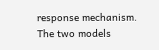response mechanism. The two models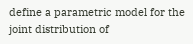define a parametric model for the joint distribution of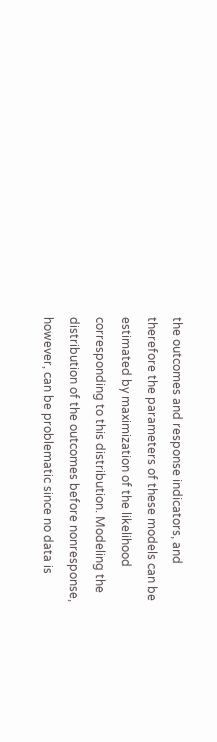the outcomes and response indicators, and therefore the parameters of these models can be estimated by maximization of the likelihood corresponding to this distribution. Modeling the distribution of the outcomes before nonresponse, however, can be problematic since no data is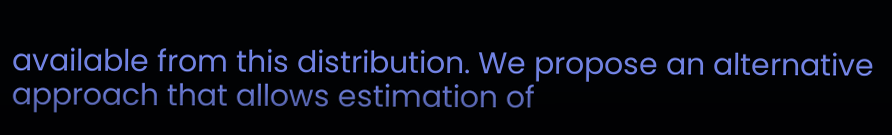available from this distribution. We propose an alternative approach that allows estimation of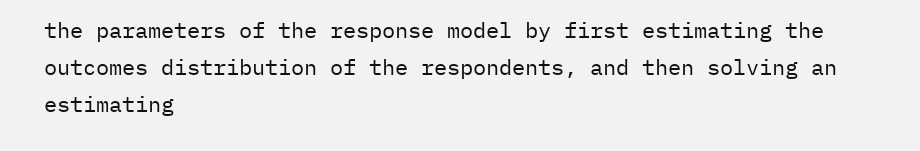the parameters of the response model by first estimating the outcomes distribution of the respondents, and then solving an estimating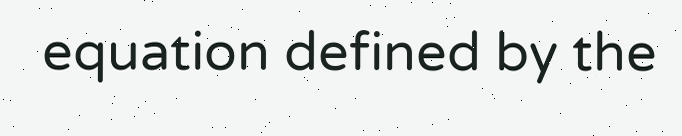equation defined by the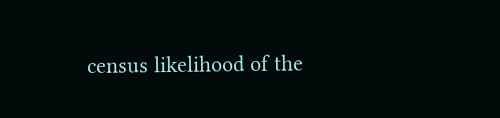census likelihood of the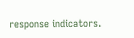response indicators.